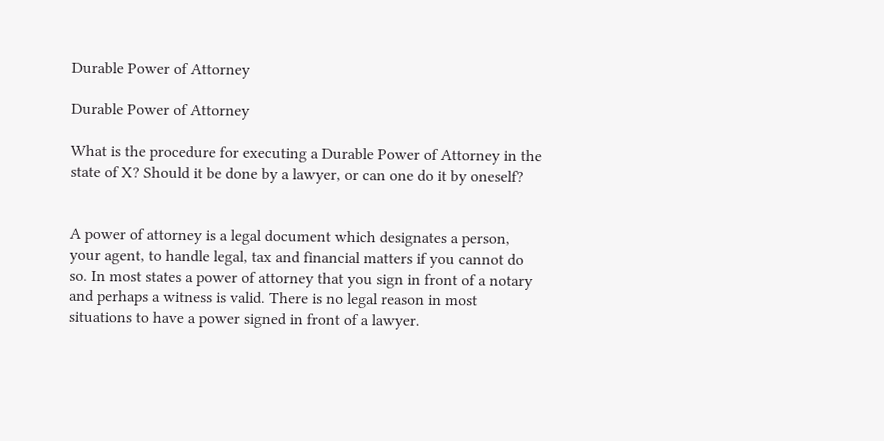Durable Power of Attorney

Durable Power of Attorney

What is the procedure for executing a Durable Power of Attorney in the state of X? Should it be done by a lawyer, or can one do it by oneself?


A power of attorney is a legal document which designates a person, your agent, to handle legal, tax and financial matters if you cannot do so. In most states a power of attorney that you sign in front of a notary and perhaps a witness is valid. There is no legal reason in most situations to have a power signed in front of a lawyer.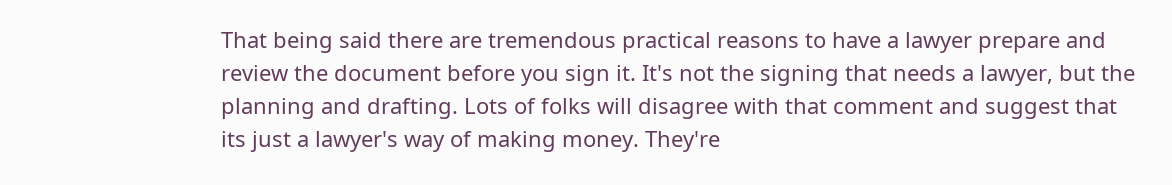That being said there are tremendous practical reasons to have a lawyer prepare and review the document before you sign it. It's not the signing that needs a lawyer, but the planning and drafting. Lots of folks will disagree with that comment and suggest that its just a lawyer's way of making money. They're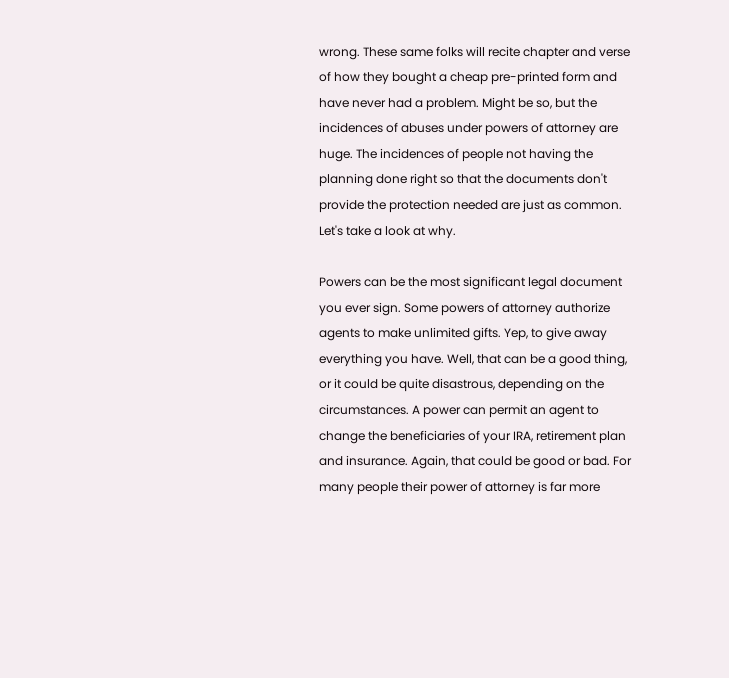wrong. These same folks will recite chapter and verse of how they bought a cheap pre-printed form and have never had a problem. Might be so, but the incidences of abuses under powers of attorney are huge. The incidences of people not having the planning done right so that the documents don't provide the protection needed are just as common. Let's take a look at why.

Powers can be the most significant legal document you ever sign. Some powers of attorney authorize agents to make unlimited gifts. Yep, to give away everything you have. Well, that can be a good thing, or it could be quite disastrous, depending on the circumstances. A power can permit an agent to change the beneficiaries of your IRA, retirement plan and insurance. Again, that could be good or bad. For many people their power of attorney is far more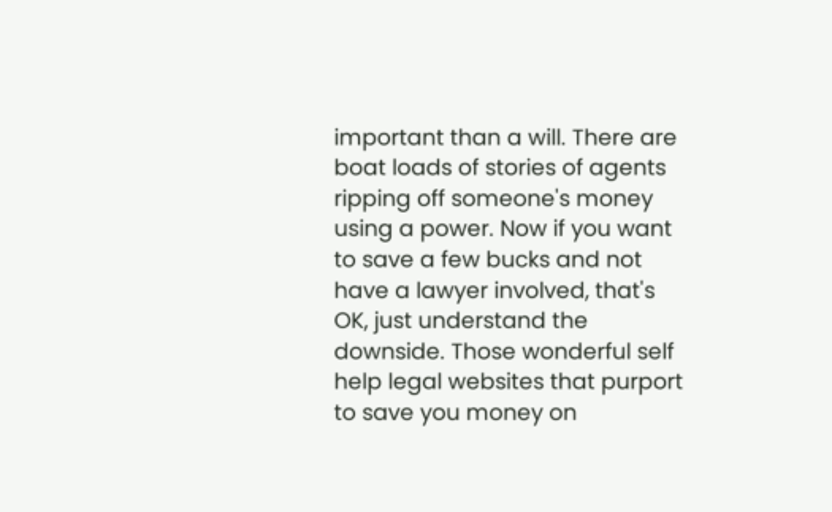important than a will. There are boat loads of stories of agents ripping off someone's money using a power. Now if you want to save a few bucks and not have a lawyer involved, that's OK, just understand the downside. Those wonderful self help legal websites that purport to save you money on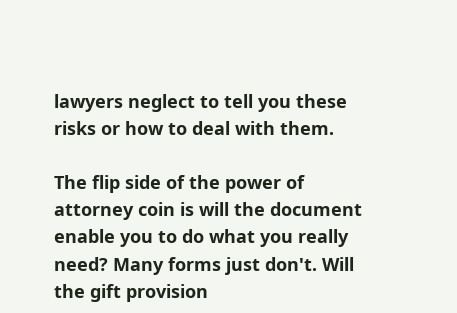lawyers neglect to tell you these risks or how to deal with them.

The flip side of the power of attorney coin is will the document enable you to do what you really need? Many forms just don't. Will the gift provision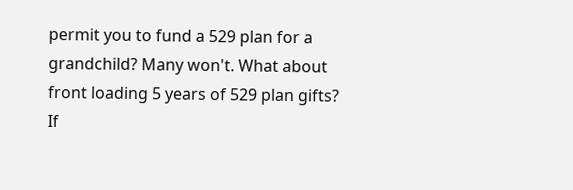permit you to fund a 529 plan for a grandchild? Many won't. What about front loading 5 years of 529 plan gifts? If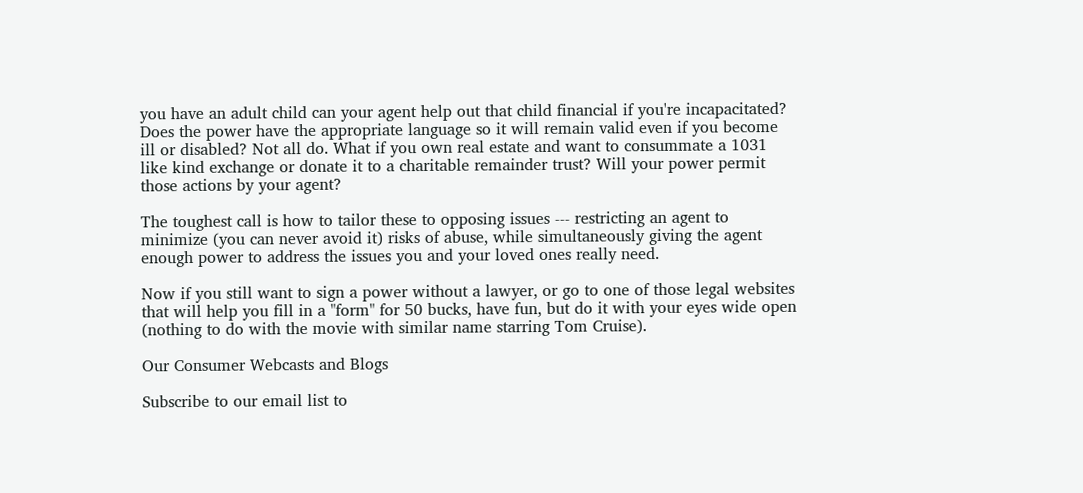you have an adult child can your agent help out that child financial if you're incapacitated? Does the power have the appropriate language so it will remain valid even if you become ill or disabled? Not all do. What if you own real estate and want to consummate a 1031 like kind exchange or donate it to a charitable remainder trust? Will your power permit those actions by your agent?

The toughest call is how to tailor these to opposing issues --- restricting an agent to minimize (you can never avoid it) risks of abuse, while simultaneously giving the agent enough power to address the issues you and your loved ones really need.

Now if you still want to sign a power without a lawyer, or go to one of those legal websites that will help you fill in a "form" for 50 bucks, have fun, but do it with your eyes wide open (nothing to do with the movie with similar name starring Tom Cruise).

Our Consumer Webcasts and Blogs

Subscribe to our email list to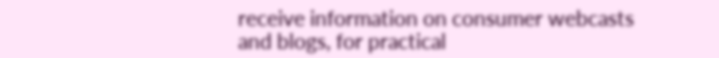receive information on consumer webcasts and blogs, for practical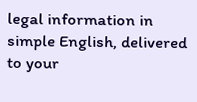legal information in simple English, delivered to your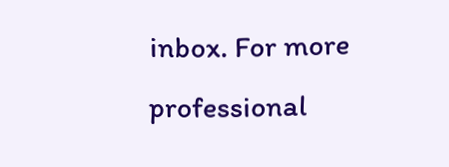inbox. For more professional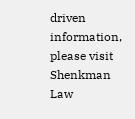driven information, please visit Shenkman Law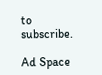to subscribe.

Ad Space